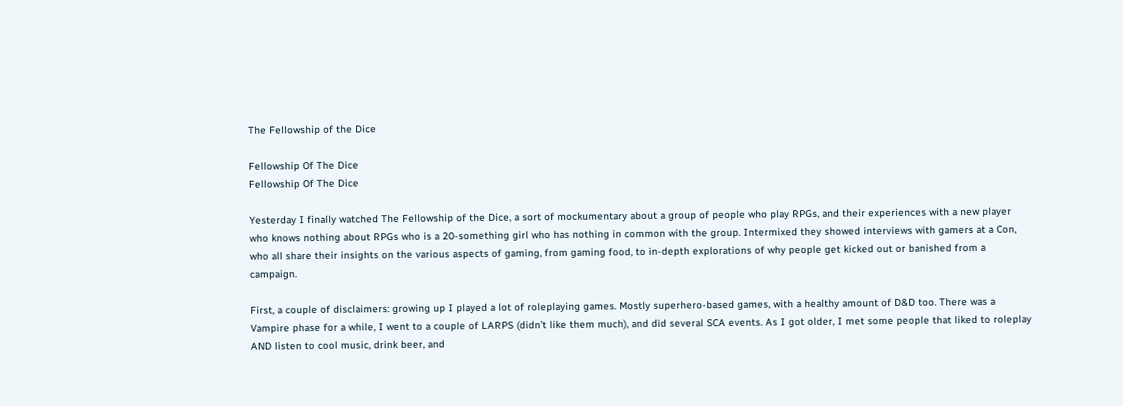The Fellowship of the Dice

Fellowship Of The Dice
Fellowship Of The Dice

Yesterday I finally watched The Fellowship of the Dice, a sort of mockumentary about a group of people who play RPGs, and their experiences with a new player who knows nothing about RPGs who is a 20-something girl who has nothing in common with the group. Intermixed they showed interviews with gamers at a Con, who all share their insights on the various aspects of gaming, from gaming food, to in-depth explorations of why people get kicked out or banished from a campaign.

First, a couple of disclaimers: growing up I played a lot of roleplaying games. Mostly superhero-based games, with a healthy amount of D&D too. There was a Vampire phase for a while, I went to a couple of LARPS (didn’t like them much), and did several SCA events. As I got older, I met some people that liked to roleplay AND listen to cool music, drink beer, and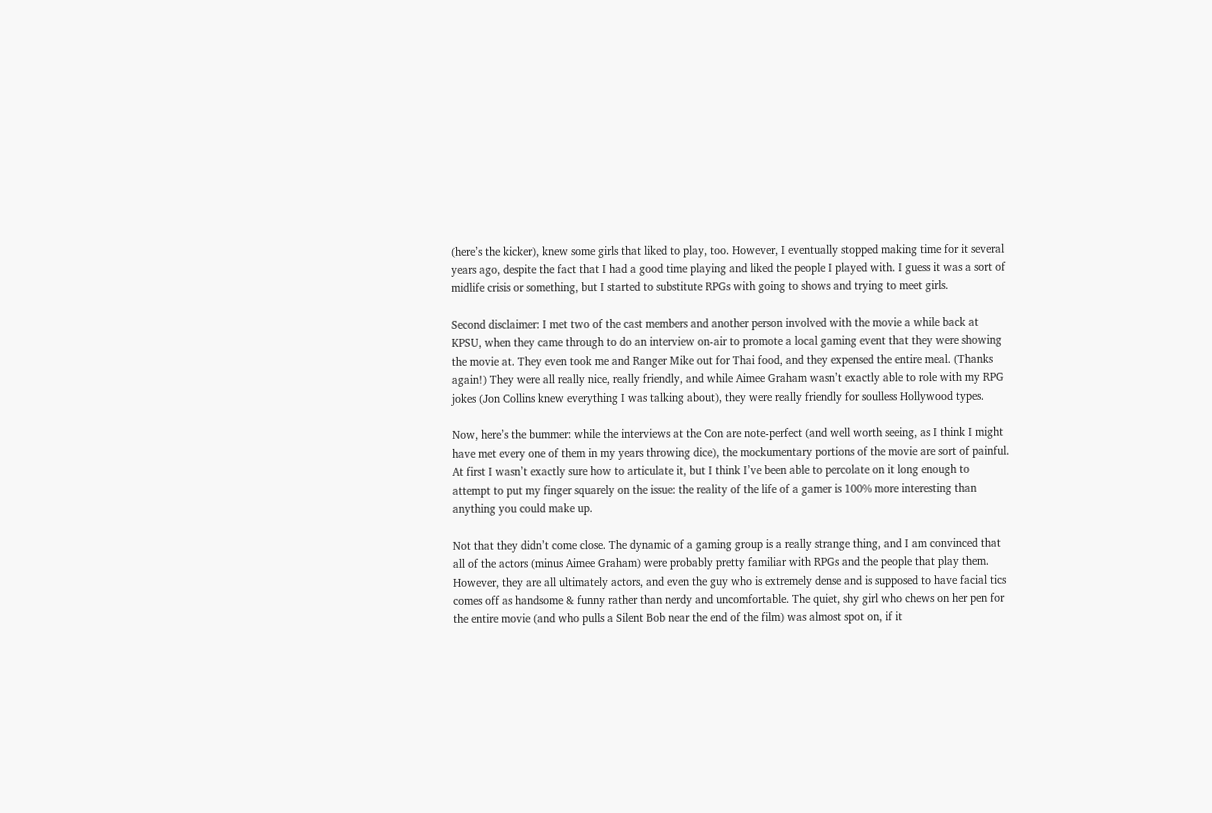(here’s the kicker), knew some girls that liked to play, too. However, I eventually stopped making time for it several years ago, despite the fact that I had a good time playing and liked the people I played with. I guess it was a sort of midlife crisis or something, but I started to substitute RPGs with going to shows and trying to meet girls.

Second disclaimer: I met two of the cast members and another person involved with the movie a while back at KPSU, when they came through to do an interview on-air to promote a local gaming event that they were showing the movie at. They even took me and Ranger Mike out for Thai food, and they expensed the entire meal. (Thanks again!) They were all really nice, really friendly, and while Aimee Graham wasn’t exactly able to role with my RPG jokes (Jon Collins knew everything I was talking about), they were really friendly for soulless Hollywood types.

Now, here’s the bummer: while the interviews at the Con are note-perfect (and well worth seeing, as I think I might have met every one of them in my years throwing dice), the mockumentary portions of the movie are sort of painful. At first I wasn’t exactly sure how to articulate it, but I think I’ve been able to percolate on it long enough to attempt to put my finger squarely on the issue: the reality of the life of a gamer is 100% more interesting than anything you could make up.

Not that they didn’t come close. The dynamic of a gaming group is a really strange thing, and I am convinced that all of the actors (minus Aimee Graham) were probably pretty familiar with RPGs and the people that play them. However, they are all ultimately actors, and even the guy who is extremely dense and is supposed to have facial tics comes off as handsome & funny rather than nerdy and uncomfortable. The quiet, shy girl who chews on her pen for the entire movie (and who pulls a Silent Bob near the end of the film) was almost spot on, if it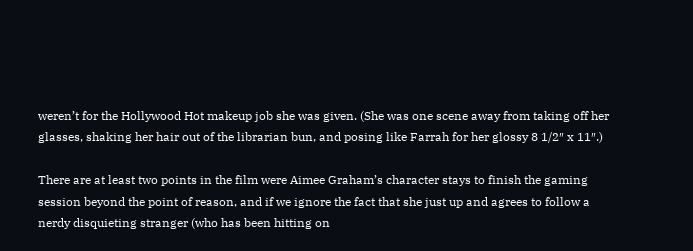weren’t for the Hollywood Hot makeup job she was given. (She was one scene away from taking off her glasses, shaking her hair out of the librarian bun, and posing like Farrah for her glossy 8 1/2″ x 11″.)

There are at least two points in the film were Aimee Graham’s character stays to finish the gaming session beyond the point of reason, and if we ignore the fact that she just up and agrees to follow a nerdy disquieting stranger (who has been hitting on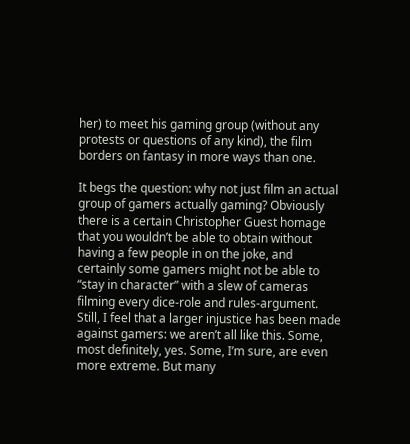her) to meet his gaming group (without any protests or questions of any kind), the film borders on fantasy in more ways than one.

It begs the question: why not just film an actual group of gamers actually gaming? Obviously there is a certain Christopher Guest homage that you wouldn’t be able to obtain without having a few people in on the joke, and certainly some gamers might not be able to “stay in character” with a slew of cameras filming every dice-role and rules-argument. Still, I feel that a larger injustice has been made against gamers: we aren’t all like this. Some, most definitely, yes. Some, I’m sure, are even more extreme. But many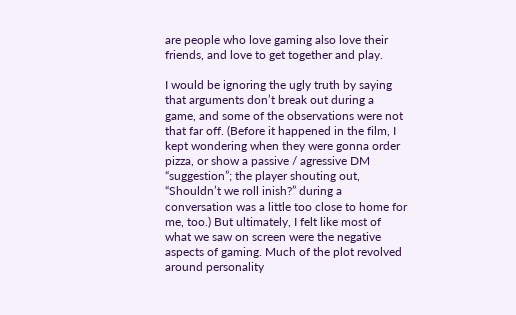are people who love gaming also love their friends, and love to get together and play.

I would be ignoring the ugly truth by saying that arguments don’t break out during a game, and some of the observations were not that far off. (Before it happened in the film, I kept wondering when they were gonna order pizza, or show a passive / agressive DM “suggestion”; the player shouting out, “Shouldn’t we roll inish?” during a conversation was a little too close to home for me, too.) But ultimately, I felt like most of what we saw on screen were the negative aspects of gaming. Much of the plot revolved around personality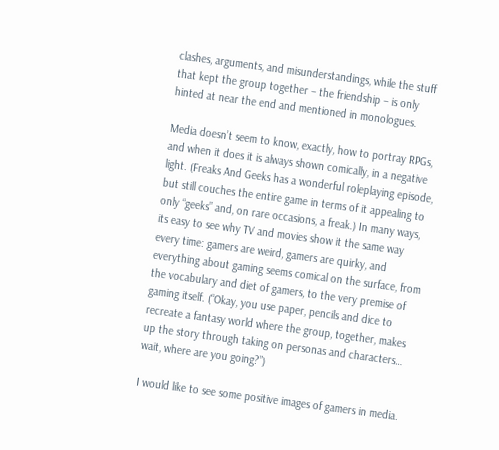clashes, arguments, and misunderstandings, while the stuff that kept the group together – the friendship – is only hinted at near the end and mentioned in monologues.

Media doesn’t seem to know, exactly, how to portray RPGs, and when it does it is always shown comically, in a negative light. (Freaks And Geeks has a wonderful roleplaying episode, but still couches the entire game in terms of it appealing to only “geeks” and, on rare occasions, a freak.) In many ways, its easy to see why TV and movies show it the same way every time: gamers are weird, gamers are quirky, and everything about gaming seems comical on the surface, from the vocabulary and diet of gamers, to the very premise of gaming itself. (“Okay, you use paper, pencils and dice to recreate a fantasy world where the group, together, makes up the story through taking on personas and characters… wait, where are you going?”)

I would like to see some positive images of gamers in media.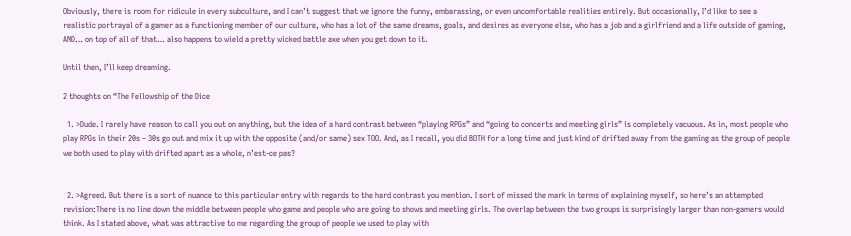Obviously, there is room for ridicule in every subculture, and I can’t suggest that we ignore the funny, embarassing, or even uncomfortable realities entirely. But occasionally, I’d like to see a realistic portrayal of a gamer as a functioning member of our culture, who has a lot of the same dreams, goals, and desires as everyone else, who has a job and a girlfriend and a life outside of gaming, AND… on top of all of that… also happens to wield a pretty wicked battle axe when you get down to it.

Until then, I’ll keep dreaming.

2 thoughts on “The Fellowship of the Dice

  1. >Dude. I rarely have reason to call you out on anything, but the idea of a hard contrast between “playing RPGs” and “going to concerts and meeting girls” is completely vacuous. As in, most people who play RPGs in their 20s – 30s go out and mix it up with the opposite (and/or same) sex TOO. And, as I recall, you did BOTH for a long time and just kind of drifted away from the gaming as the group of people we both used to play with drifted apart as a whole, n’est-ce pas?


  2. >Agreed. But there is a sort of nuance to this particular entry with regards to the hard contrast you mention. I sort of missed the mark in terms of explaining myself, so here’s an attempted revision:There is no line down the middle between people who game and people who are going to shows and meeting girls. The overlap between the two groups is surprisingly larger than non-gamers would think. As I stated above, what was attractive to me regarding the group of people we used to play with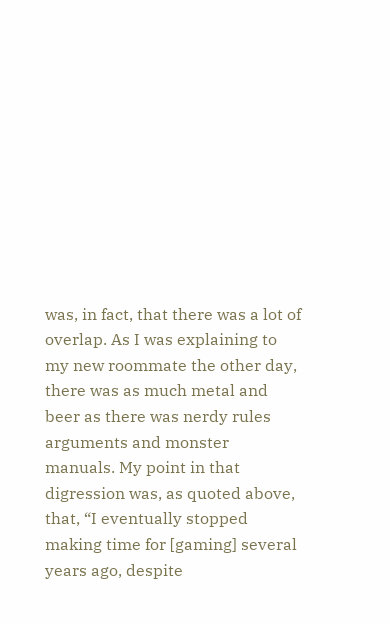was, in fact, that there was a lot of overlap. As I was explaining to my new roommate the other day, there was as much metal and beer as there was nerdy rules arguments and monster manuals. My point in that digression was, as quoted above, that, “I eventually stopped making time for [gaming] several years ago, despite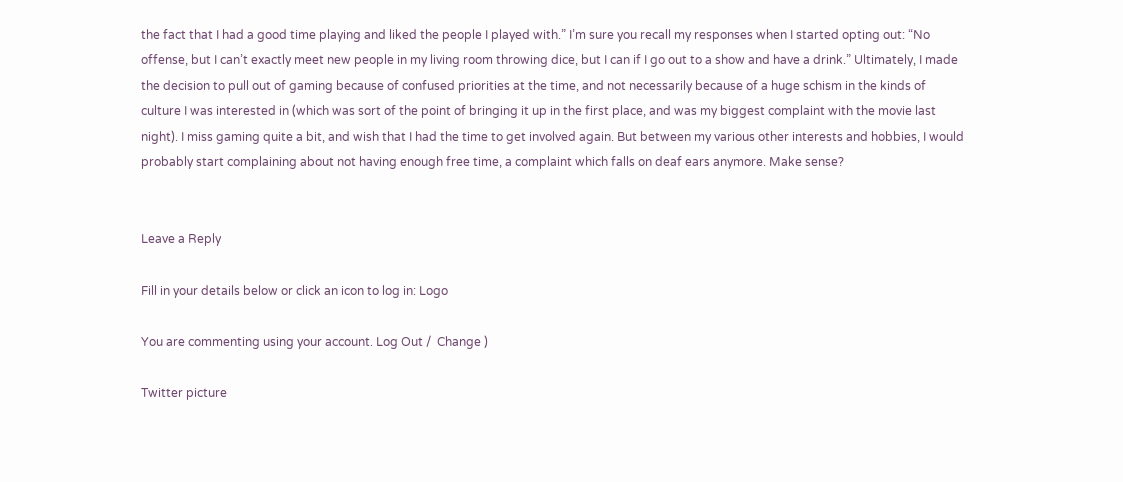the fact that I had a good time playing and liked the people I played with.” I’m sure you recall my responses when I started opting out: “No offense, but I can’t exactly meet new people in my living room throwing dice, but I can if I go out to a show and have a drink.” Ultimately, I made the decision to pull out of gaming because of confused priorities at the time, and not necessarily because of a huge schism in the kinds of culture I was interested in (which was sort of the point of bringing it up in the first place, and was my biggest complaint with the movie last night). I miss gaming quite a bit, and wish that I had the time to get involved again. But between my various other interests and hobbies, I would probably start complaining about not having enough free time, a complaint which falls on deaf ears anymore. Make sense?


Leave a Reply

Fill in your details below or click an icon to log in: Logo

You are commenting using your account. Log Out /  Change )

Twitter picture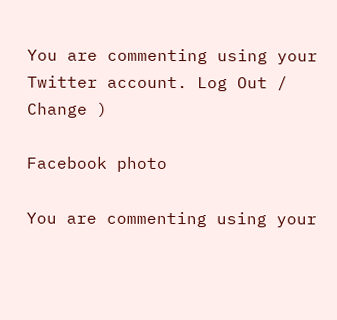You are commenting using your Twitter account. Log Out /  Change )

Facebook photo

You are commenting using your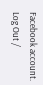Facebook account. Log Out /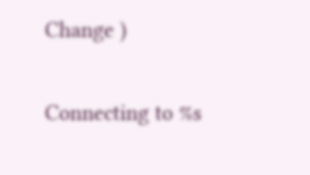Change )

Connecting to %s